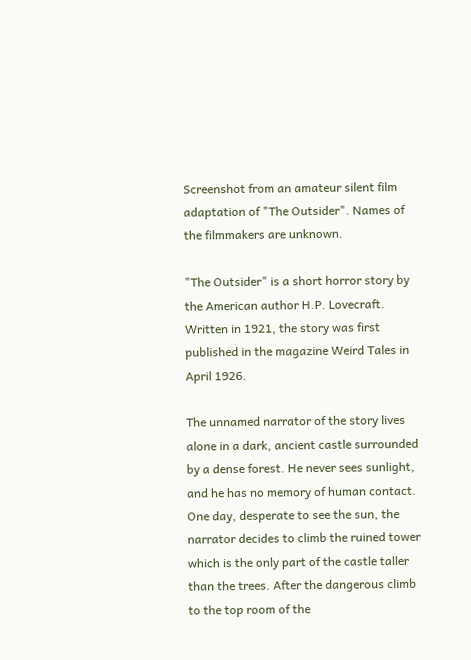Screenshot from an amateur silent film adaptation of "The Outsider". Names of the filmmakers are unknown.

"The Outsider" is a short horror story by the American author H.P. Lovecraft. Written in 1921, the story was first published in the magazine Weird Tales in April 1926.

The unnamed narrator of the story lives alone in a dark, ancient castle surrounded by a dense forest. He never sees sunlight, and he has no memory of human contact. One day, desperate to see the sun, the narrator decides to climb the ruined tower which is the only part of the castle taller than the trees. After the dangerous climb to the top room of the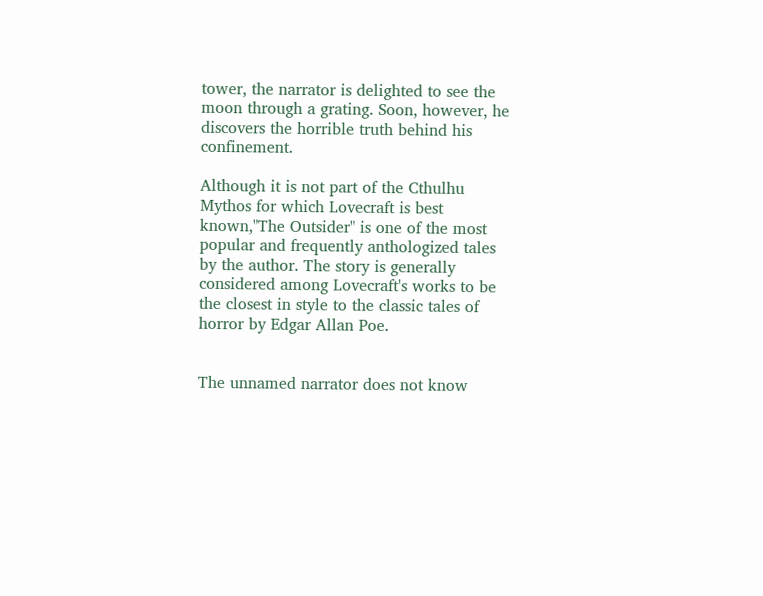tower, the narrator is delighted to see the moon through a grating. Soon, however, he discovers the horrible truth behind his confinement.

Although it is not part of the Cthulhu Mythos for which Lovecraft is best known,"The Outsider" is one of the most popular and frequently anthologized tales by the author. The story is generally considered among Lovecraft's works to be the closest in style to the classic tales of horror by Edgar Allan Poe.


The unnamed narrator does not know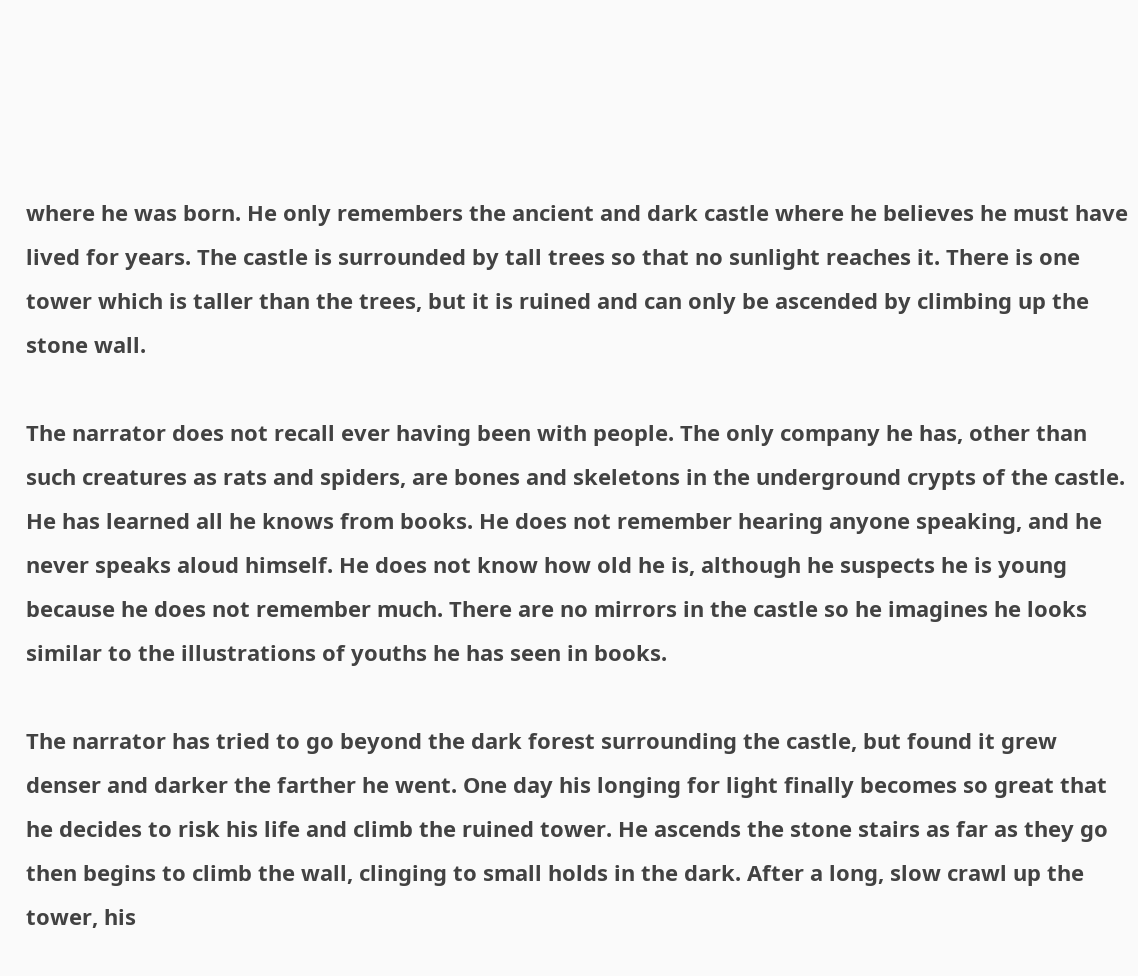where he was born. He only remembers the ancient and dark castle where he believes he must have lived for years. The castle is surrounded by tall trees so that no sunlight reaches it. There is one tower which is taller than the trees, but it is ruined and can only be ascended by climbing up the stone wall.

The narrator does not recall ever having been with people. The only company he has, other than such creatures as rats and spiders, are bones and skeletons in the underground crypts of the castle. He has learned all he knows from books. He does not remember hearing anyone speaking, and he never speaks aloud himself. He does not know how old he is, although he suspects he is young because he does not remember much. There are no mirrors in the castle so he imagines he looks similar to the illustrations of youths he has seen in books.

The narrator has tried to go beyond the dark forest surrounding the castle, but found it grew denser and darker the farther he went. One day his longing for light finally becomes so great that he decides to risk his life and climb the ruined tower. He ascends the stone stairs as far as they go then begins to climb the wall, clinging to small holds in the dark. After a long, slow crawl up the tower, his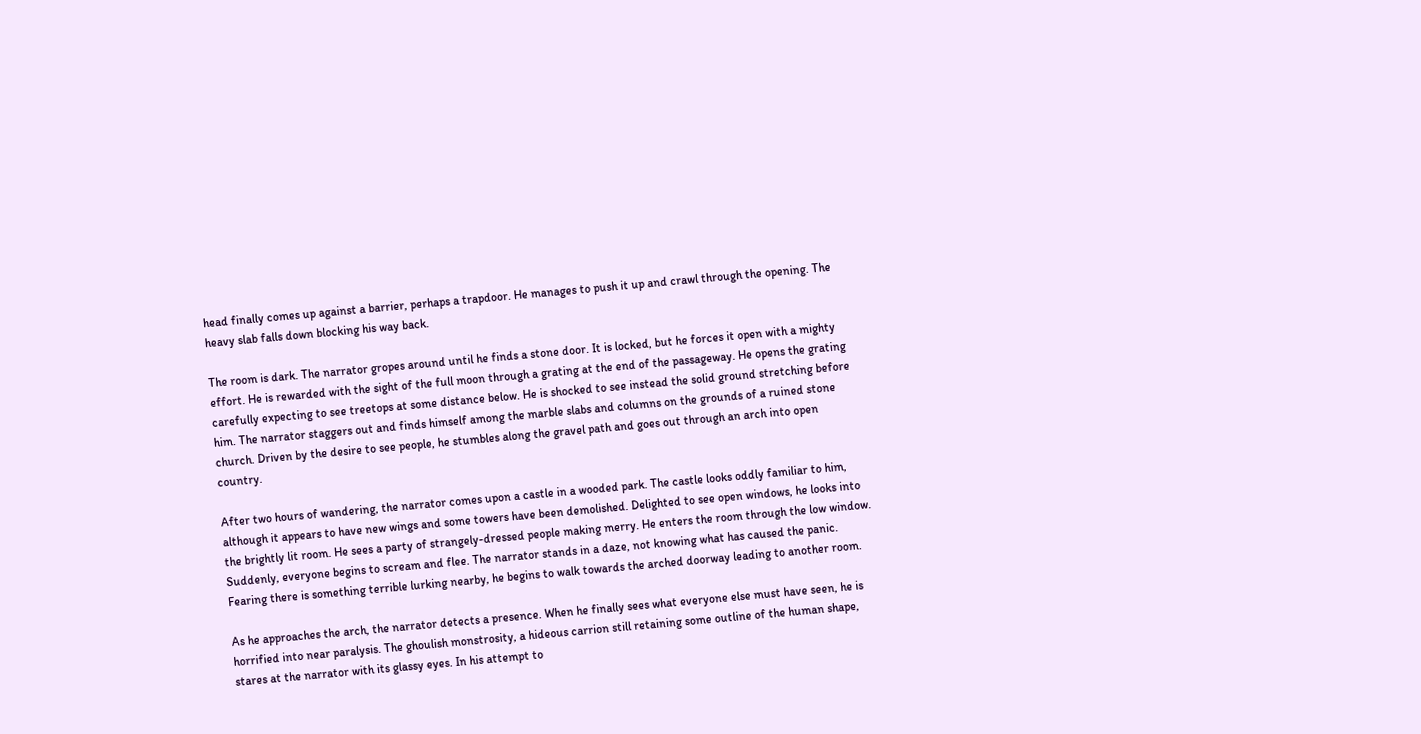head finally comes up against a barrier, perhaps a trapdoor. He manages to push it up and crawl through the opening. The heavy slab falls down blocking his way back.

The room is dark. The narrator gropes around until he finds a stone door. It is locked, but he forces it open with a mighty effort. He is rewarded with the sight of the full moon through a grating at the end of the passageway. He opens the grating carefully expecting to see treetops at some distance below. He is shocked to see instead the solid ground stretching before him. The narrator staggers out and finds himself among the marble slabs and columns on the grounds of a ruined stone church. Driven by the desire to see people, he stumbles along the gravel path and goes out through an arch into open country.

After two hours of wandering, the narrator comes upon a castle in a wooded park. The castle looks oddly familiar to him, although it appears to have new wings and some towers have been demolished. Delighted to see open windows, he looks into the brightly lit room. He sees a party of strangely-dressed people making merry. He enters the room through the low window. Suddenly, everyone begins to scream and flee. The narrator stands in a daze, not knowing what has caused the panic. Fearing there is something terrible lurking nearby, he begins to walk towards the arched doorway leading to another room.

As he approaches the arch, the narrator detects a presence. When he finally sees what everyone else must have seen, he is horrified into near paralysis. The ghoulish monstrosity, a hideous carrion still retaining some outline of the human shape, stares at the narrator with its glassy eyes. In his attempt to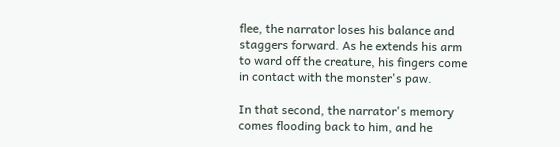flee, the narrator loses his balance and staggers forward. As he extends his arm to ward off the creature, his fingers come in contact with the monster's paw.

In that second, the narrator's memory comes flooding back to him, and he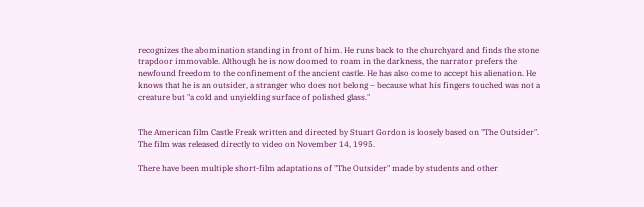recognizes the abomination standing in front of him. He runs back to the churchyard and finds the stone trapdoor immovable. Although he is now doomed to roam in the darkness, the narrator prefers the newfound freedom to the confinement of the ancient castle. He has also come to accept his alienation. He knows that he is an outsider, a stranger who does not belong – because what his fingers touched was not a creature but "a cold and unyielding surface of polished glass."


The American film Castle Freak written and directed by Stuart Gordon is loosely based on "The Outsider". The film was released directly to video on November 14, 1995.

There have been multiple short-film adaptations of "The Outsider" made by students and other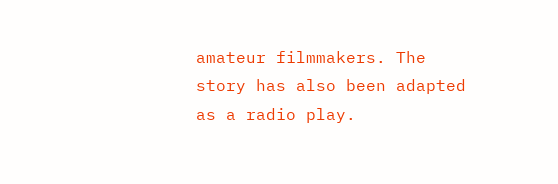amateur filmmakers. The story has also been adapted as a radio play.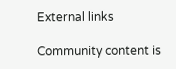External links

Community content is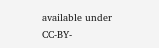available under CC-BY-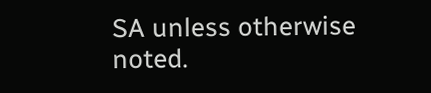SA unless otherwise noted.